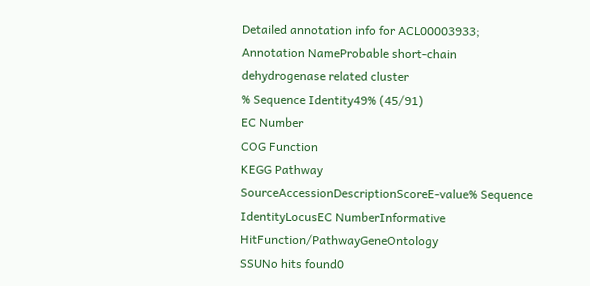Detailed annotation info for ACL00003933;
Annotation NameProbable short-chain dehydrogenase related cluster
% Sequence Identity49% (45/91)
EC Number
COG Function
KEGG Pathway
SourceAccessionDescriptionScoreE-value% Sequence IdentityLocusEC NumberInformative HitFunction/PathwayGeneOntology
SSUNo hits found0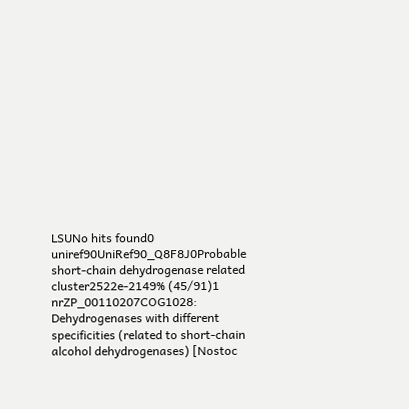LSUNo hits found0
uniref90UniRef90_Q8F8J0Probable short-chain dehydrogenase related cluster2522e-2149% (45/91)1
nrZP_00110207COG1028: Dehydrogenases with different specificities (related to short-chain alcohol dehydrogenases) [Nostoc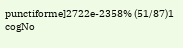punctiforme]2722e-2358% (51/87)1
cogNo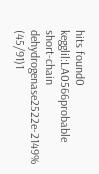hits found0
kegglil:LA0566probable short-chain dehydrogenase2522e-2149% (45/91)1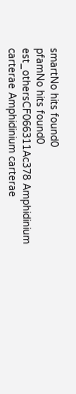smartNo hits found0
pfamNo hits found0
est_othersCF066311Ac378 Amphidinium carterae Amphidinium carterae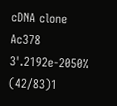cDNA clone Ac378 3'.2192e-2050% (42/83)1